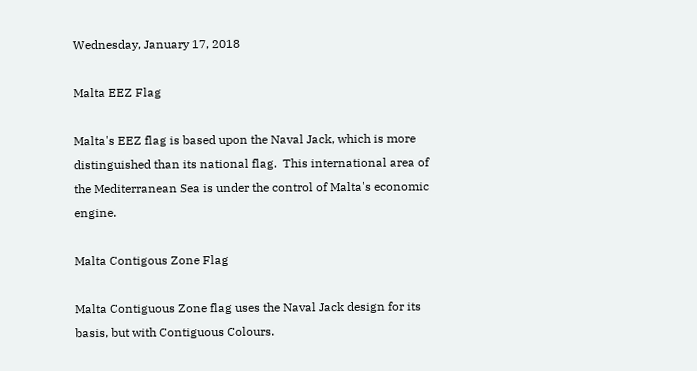Wednesday, January 17, 2018

Malta EEZ Flag

Malta's EEZ flag is based upon the Naval Jack, which is more distinguished than its national flag.  This international area of the Mediterranean Sea is under the control of Malta's economic engine.

Malta Contigous Zone Flag

Malta Contiguous Zone flag uses the Naval Jack design for its basis, but with Contiguous Colours.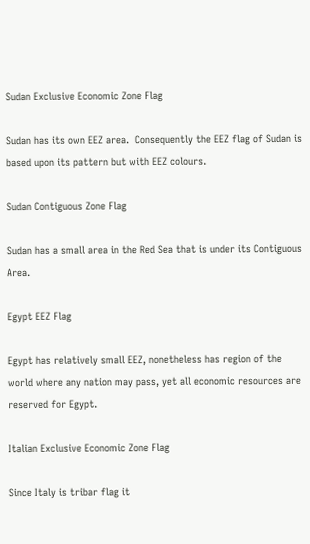Sudan Exclusive Economic Zone Flag

Sudan has its own EEZ area.  Consequently the EEZ flag of Sudan is based upon its pattern but with EEZ colours.

Sudan Contiguous Zone Flag

Sudan has a small area in the Red Sea that is under its Contiguous Area.

Egypt EEZ Flag

Egypt has relatively small EEZ, nonetheless has region of the world where any nation may pass, yet all economic resources are reserved for Egypt.

Italian Exclusive Economic Zone Flag

Since Italy is tribar flag it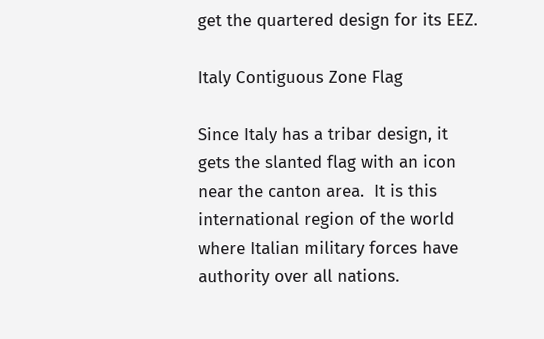get the quartered design for its EEZ.

Italy Contiguous Zone Flag

Since Italy has a tribar design, it gets the slanted flag with an icon near the canton area.  It is this international region of the world where Italian military forces have authority over all nations.